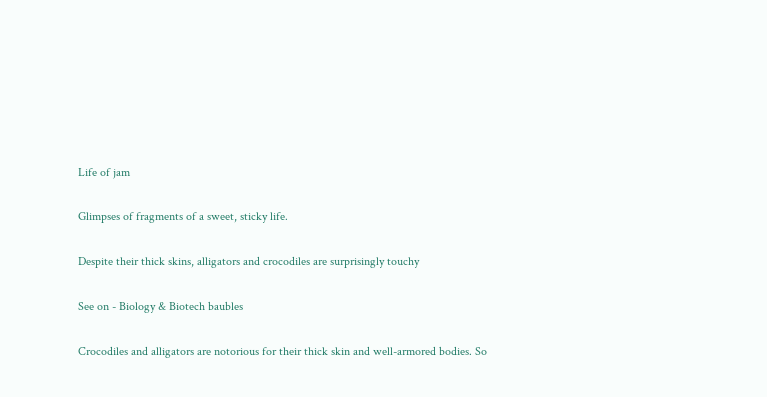Life of jam

Glimpses of fragments of a sweet, sticky life.

Despite their thick skins, alligators and crocodiles are surprisingly touchy

See on - Biology & Biotech baubles

Crocodiles and alligators are notorious for their thick skin and well-armored bodies. So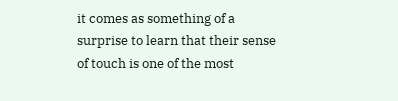it comes as something of a surprise to learn that their sense of touch is one of the most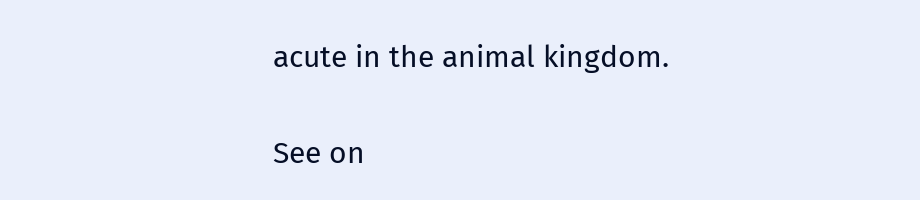acute in the animal kingdom.

See on